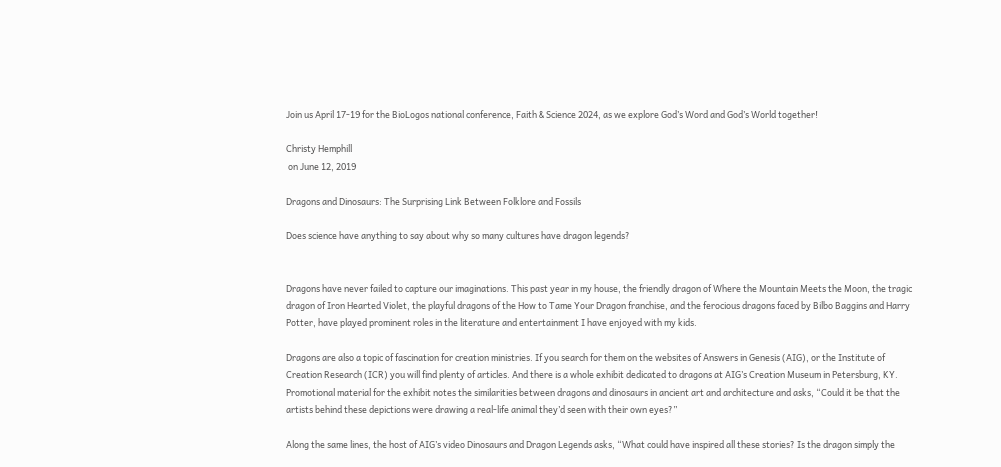Join us April 17-19 for the BioLogos national conference, Faith & Science 2024, as we explore God’s Word and God’s World together!

Christy Hemphill
 on June 12, 2019

Dragons and Dinosaurs: The Surprising Link Between Folklore and Fossils

Does science have anything to say about why so many cultures have dragon legends?


Dragons have never failed to capture our imaginations. This past year in my house, the friendly dragon of Where the Mountain Meets the Moon, the tragic dragon of Iron Hearted Violet, the playful dragons of the How to Tame Your Dragon franchise, and the ferocious dragons faced by Bilbo Baggins and Harry Potter, have played prominent roles in the literature and entertainment I have enjoyed with my kids.

Dragons are also a topic of fascination for creation ministries. If you search for them on the websites of Answers in Genesis (AIG), or the Institute of Creation Research (ICR) you will find plenty of articles. And there is a whole exhibit dedicated to dragons at AIG’s Creation Museum in Petersburg, KY. Promotional material for the exhibit notes the similarities between dragons and dinosaurs in ancient art and architecture and asks, “Could it be that the artists behind these depictions were drawing a real-life animal they’d seen with their own eyes?”

Along the same lines, the host of AIG’s video Dinosaurs and Dragon Legends asks, “What could have inspired all these stories? Is the dragon simply the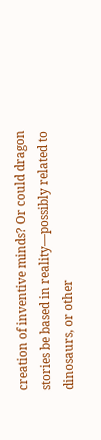creation of inventive minds? Or could dragon stories be based in reality—possibly related to dinosaurs, or other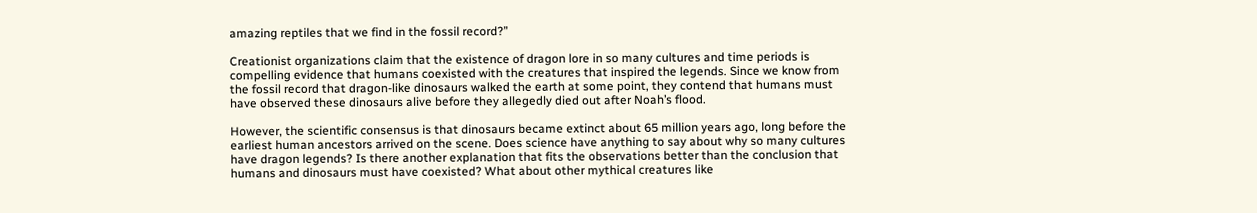amazing reptiles that we find in the fossil record?”

Creationist organizations claim that the existence of dragon lore in so many cultures and time periods is compelling evidence that humans coexisted with the creatures that inspired the legends. Since we know from the fossil record that dragon-like dinosaurs walked the earth at some point, they contend that humans must have observed these dinosaurs alive before they allegedly died out after Noah’s flood.

However, the scientific consensus is that dinosaurs became extinct about 65 million years ago, long before the earliest human ancestors arrived on the scene. Does science have anything to say about why so many cultures have dragon legends? Is there another explanation that fits the observations better than the conclusion that humans and dinosaurs must have coexisted? What about other mythical creatures like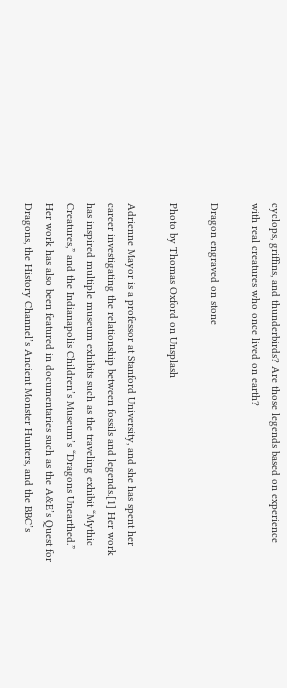cyclops, griffins, and thunderbirds? Are those legends based on experience with real creatures who once lived on earth?

Dragon engraved on stone

Photo by Thomas Oxford on Unsplash

Adrienne Mayor is a professor at Stanford University, and she has spent her career investigating the relationship between fossils and legends.[1] Her work has inspired multiple museum exhibits such as the traveling exhibit “Mythic Creatures,” and the Indianapolis Children’s Museum’s “Dragons Unearthed.”  Her work has also been featured in documentaries such as the A&E’s Quest for Dragons, the History Channel’s Ancient Monster Hunters, and the BBC’s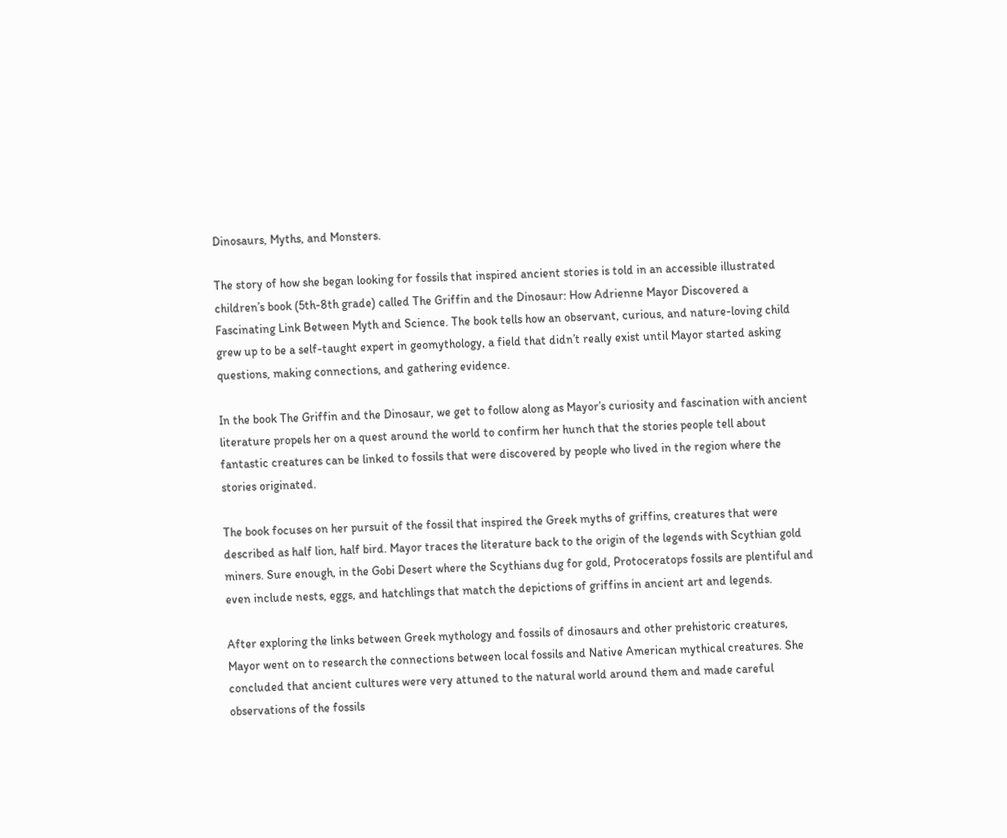Dinosaurs, Myths, and Monsters.

The story of how she began looking for fossils that inspired ancient stories is told in an accessible illustrated children’s book (5th-8th grade) called The Griffin and the Dinosaur: How Adrienne Mayor Discovered a Fascinating Link Between Myth and Science. The book tells how an observant, curious, and nature-loving child grew up to be a self-taught expert in geomythology, a field that didn’t really exist until Mayor started asking questions, making connections, and gathering evidence.

In the book The Griffin and the Dinosaur, we get to follow along as Mayor’s curiosity and fascination with ancient literature propels her on a quest around the world to confirm her hunch that the stories people tell about fantastic creatures can be linked to fossils that were discovered by people who lived in the region where the stories originated.

The book focuses on her pursuit of the fossil that inspired the Greek myths of griffins, creatures that were described as half lion, half bird. Mayor traces the literature back to the origin of the legends with Scythian gold miners. Sure enough, in the Gobi Desert where the Scythians dug for gold, Protoceratops fossils are plentiful and even include nests, eggs, and hatchlings that match the depictions of griffins in ancient art and legends.

After exploring the links between Greek mythology and fossils of dinosaurs and other prehistoric creatures, Mayor went on to research the connections between local fossils and Native American mythical creatures. She concluded that ancient cultures were very attuned to the natural world around them and made careful observations of the fossils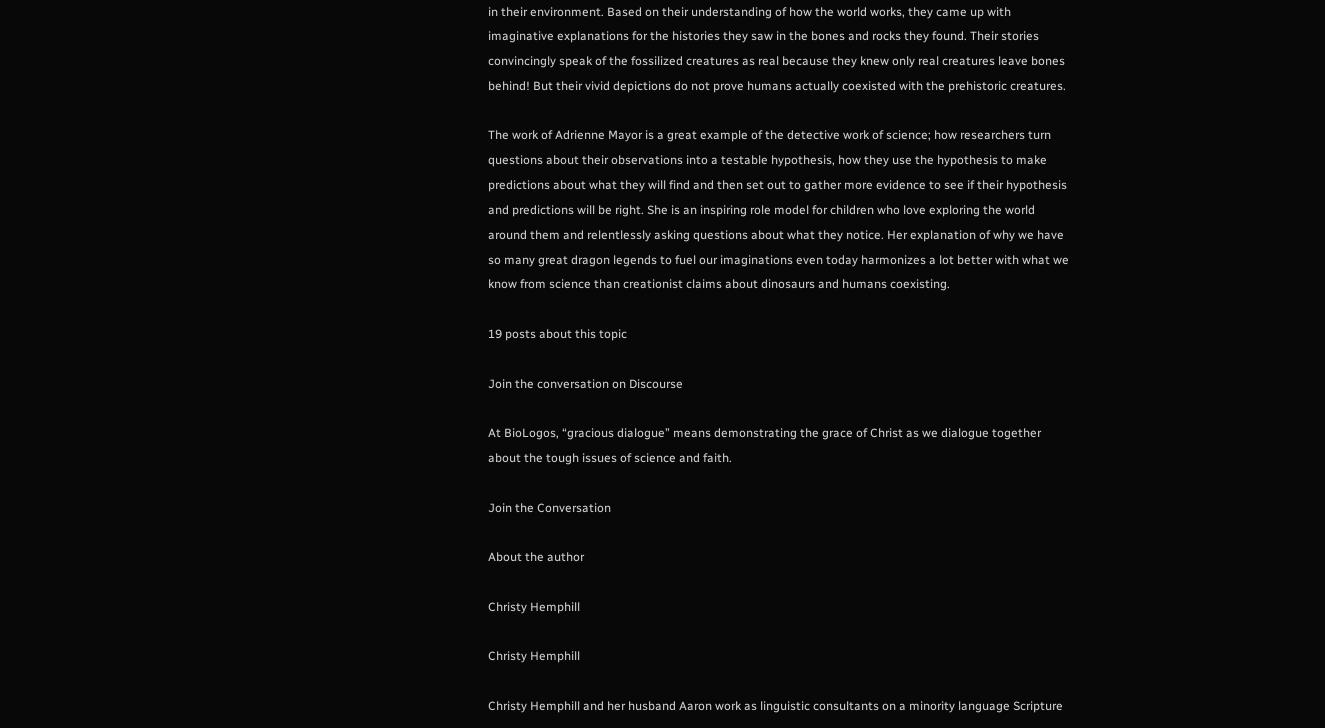in their environment. Based on their understanding of how the world works, they came up with imaginative explanations for the histories they saw in the bones and rocks they found. Their stories convincingly speak of the fossilized creatures as real because they knew only real creatures leave bones behind! But their vivid depictions do not prove humans actually coexisted with the prehistoric creatures.

The work of Adrienne Mayor is a great example of the detective work of science; how researchers turn questions about their observations into a testable hypothesis, how they use the hypothesis to make predictions about what they will find and then set out to gather more evidence to see if their hypothesis and predictions will be right. She is an inspiring role model for children who love exploring the world around them and relentlessly asking questions about what they notice. Her explanation of why we have so many great dragon legends to fuel our imaginations even today harmonizes a lot better with what we know from science than creationist claims about dinosaurs and humans coexisting.

19 posts about this topic

Join the conversation on Discourse

At BioLogos, “gracious dialogue” means demonstrating the grace of Christ as we dialogue together about the tough issues of science and faith.

Join the Conversation

About the author

Christy Hemphill

Christy Hemphill

Christy Hemphill and her husband Aaron work as linguistic consultants on a minority language Scripture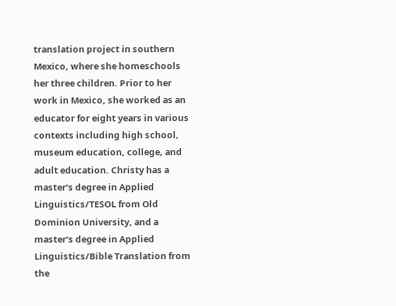translation project in southern Mexico, where she homeschools her three children. Prior to her work in Mexico, she worked as an educator for eight years in various contexts including high school, museum education, college, and adult education. Christy has a master’s degree in Applied Linguistics/TESOL from Old Dominion University, and a master’s degree in Applied Linguistics/Bible Translation from the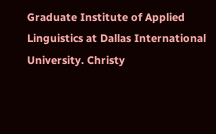Graduate Institute of Applied Linguistics at Dallas International University. Christy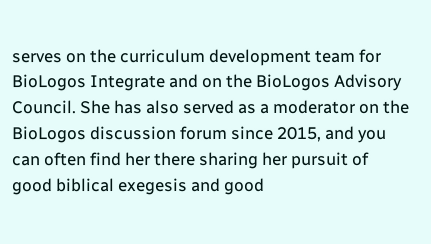serves on the curriculum development team for BioLogos Integrate and on the BioLogos Advisory Council. She has also served as a moderator on the BioLogos discussion forum since 2015, and you can often find her there sharing her pursuit of good biblical exegesis and good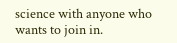science with anyone who wants to join in.